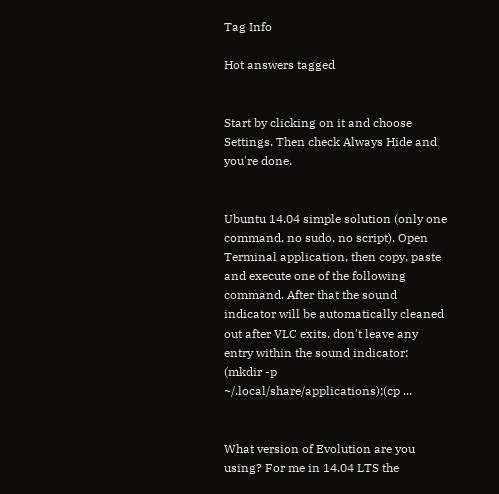Tag Info

Hot answers tagged


Start by clicking on it and choose Settings. Then check Always Hide and you're done.


Ubuntu 14.04 simple solution (only one command, no sudo, no script). Open Terminal application, then copy, paste and execute one of the following command. After that the sound indicator will be automatically cleaned out after VLC exits. don't leave any entry within the sound indicator: (mkdir -p ~/.local/share/applications);(cp ...


What version of Evolution are you using? For me in 14.04 LTS the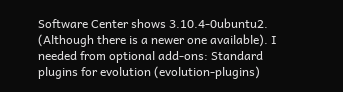Software Center shows 3.10.4-0ubuntu2. (Although there is a newer one available). I needed from optional add-ons: Standard plugins for evolution (evolution-plugins)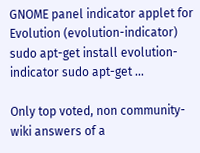GNOME panel indicator applet for Evolution (evolution-indicator) sudo apt-get install evolution-indicator sudo apt-get ...

Only top voted, non community-wiki answers of a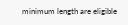minimum length are eligible